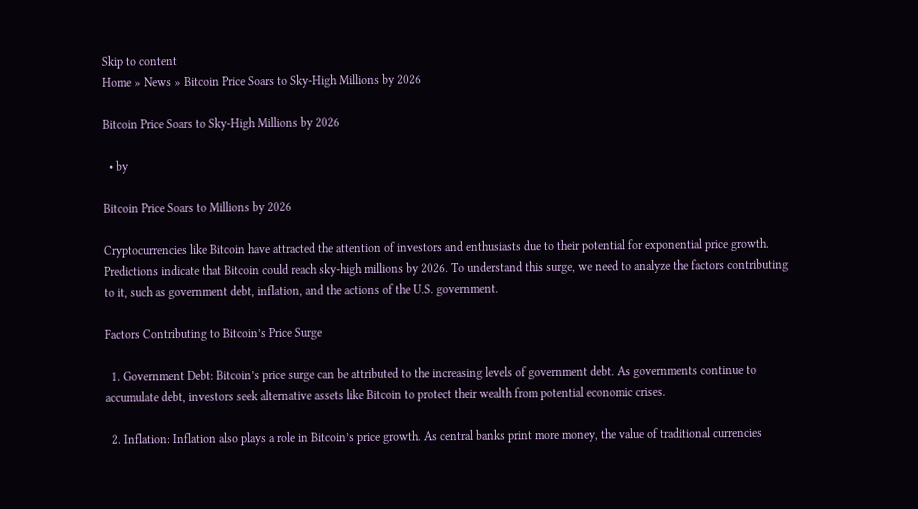Skip to content
Home » News » Bitcoin Price Soars to Sky-High Millions by 2026

Bitcoin Price Soars to Sky-High Millions by 2026

  • by

Bitcoin Price Soars to Millions by 2026

Cryptocurrencies like Bitcoin have attracted the attention of investors and enthusiasts due to their potential for exponential price growth. Predictions indicate that Bitcoin could reach sky-high millions by 2026. To understand this surge, we need to analyze the factors contributing to it, such as government debt, inflation, and the actions of the U.S. government.

Factors Contributing to Bitcoin’s Price Surge

  1. Government Debt: Bitcoin’s price surge can be attributed to the increasing levels of government debt. As governments continue to accumulate debt, investors seek alternative assets like Bitcoin to protect their wealth from potential economic crises.

  2. Inflation: Inflation also plays a role in Bitcoin’s price growth. As central banks print more money, the value of traditional currencies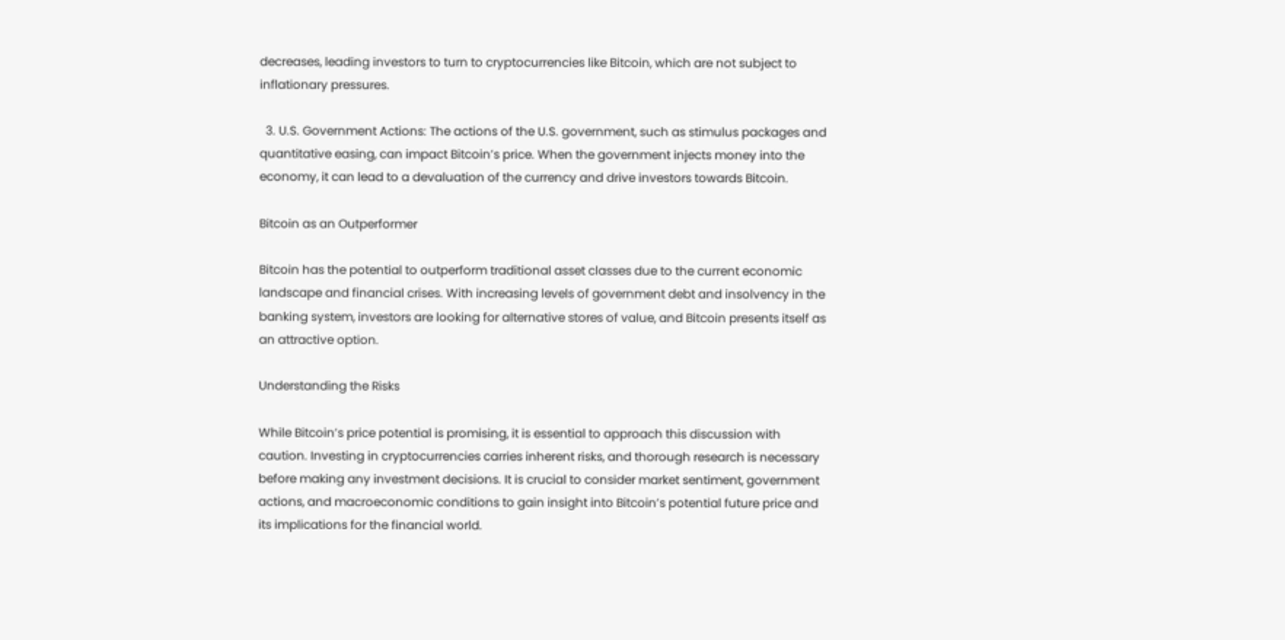decreases, leading investors to turn to cryptocurrencies like Bitcoin, which are not subject to inflationary pressures.

  3. U.S. Government Actions: The actions of the U.S. government, such as stimulus packages and quantitative easing, can impact Bitcoin’s price. When the government injects money into the economy, it can lead to a devaluation of the currency and drive investors towards Bitcoin.

Bitcoin as an Outperformer

Bitcoin has the potential to outperform traditional asset classes due to the current economic landscape and financial crises. With increasing levels of government debt and insolvency in the banking system, investors are looking for alternative stores of value, and Bitcoin presents itself as an attractive option.

Understanding the Risks

While Bitcoin’s price potential is promising, it is essential to approach this discussion with caution. Investing in cryptocurrencies carries inherent risks, and thorough research is necessary before making any investment decisions. It is crucial to consider market sentiment, government actions, and macroeconomic conditions to gain insight into Bitcoin’s potential future price and its implications for the financial world.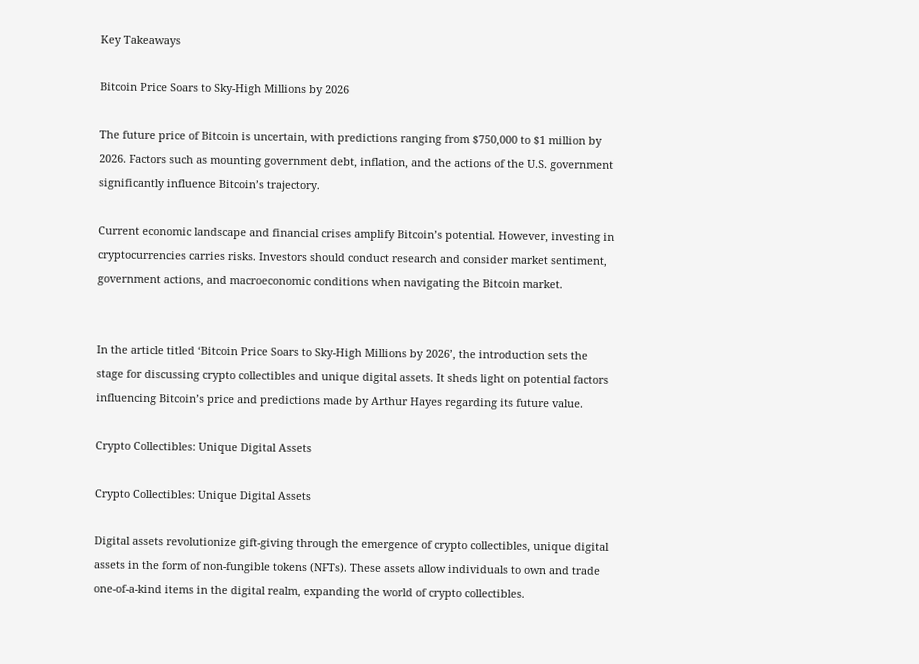Key Takeaways

Bitcoin Price Soars to Sky-High Millions by 2026

The future price of Bitcoin is uncertain, with predictions ranging from $750,000 to $1 million by 2026. Factors such as mounting government debt, inflation, and the actions of the U.S. government significantly influence Bitcoin’s trajectory.

Current economic landscape and financial crises amplify Bitcoin’s potential. However, investing in cryptocurrencies carries risks. Investors should conduct research and consider market sentiment, government actions, and macroeconomic conditions when navigating the Bitcoin market.


In the article titled ‘Bitcoin Price Soars to Sky-High Millions by 2026’, the introduction sets the stage for discussing crypto collectibles and unique digital assets. It sheds light on potential factors influencing Bitcoin’s price and predictions made by Arthur Hayes regarding its future value.

Crypto Collectibles: Unique Digital Assets

Crypto Collectibles: Unique Digital Assets

Digital assets revolutionize gift-giving through the emergence of crypto collectibles, unique digital assets in the form of non-fungible tokens (NFTs). These assets allow individuals to own and trade one-of-a-kind items in the digital realm, expanding the world of crypto collectibles.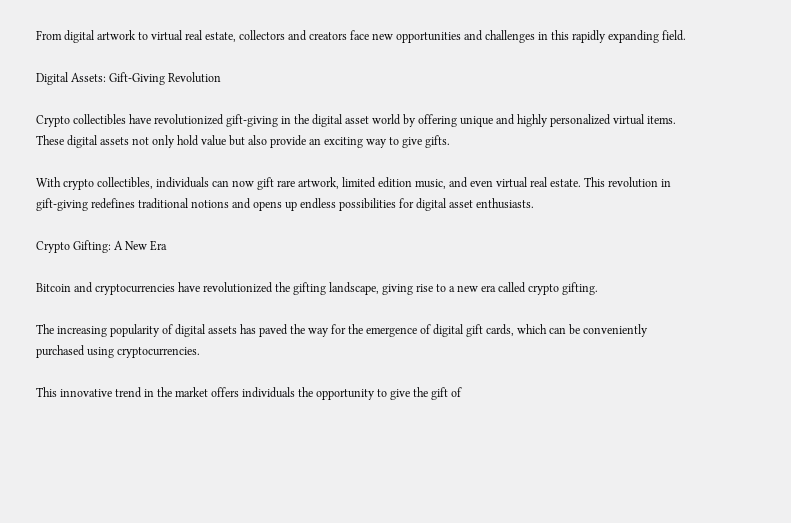From digital artwork to virtual real estate, collectors and creators face new opportunities and challenges in this rapidly expanding field.

Digital Assets: Gift-Giving Revolution

Crypto collectibles have revolutionized gift-giving in the digital asset world by offering unique and highly personalized virtual items. These digital assets not only hold value but also provide an exciting way to give gifts.

With crypto collectibles, individuals can now gift rare artwork, limited edition music, and even virtual real estate. This revolution in gift-giving redefines traditional notions and opens up endless possibilities for digital asset enthusiasts.

Crypto Gifting: A New Era

Bitcoin and cryptocurrencies have revolutionized the gifting landscape, giving rise to a new era called crypto gifting.

The increasing popularity of digital assets has paved the way for the emergence of digital gift cards, which can be conveniently purchased using cryptocurrencies.

This innovative trend in the market offers individuals the opportunity to give the gift of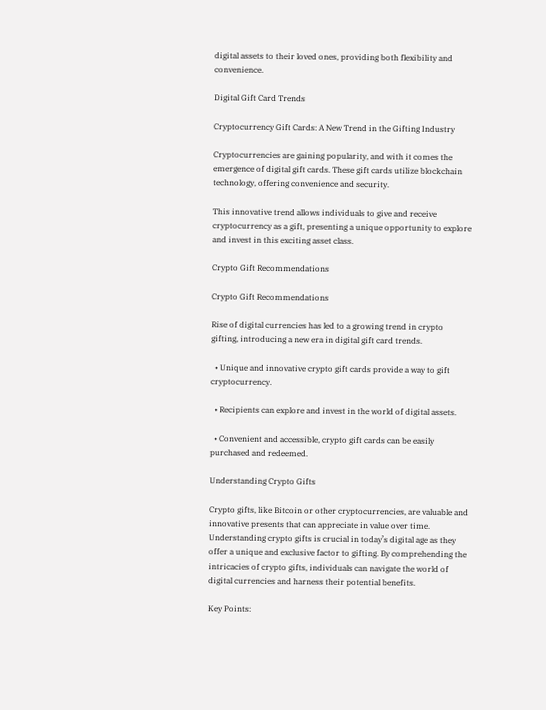digital assets to their loved ones, providing both flexibility and convenience.

Digital Gift Card Trends

Cryptocurrency Gift Cards: A New Trend in the Gifting Industry

Cryptocurrencies are gaining popularity, and with it comes the emergence of digital gift cards. These gift cards utilize blockchain technology, offering convenience and security.

This innovative trend allows individuals to give and receive cryptocurrency as a gift, presenting a unique opportunity to explore and invest in this exciting asset class.

Crypto Gift Recommendations

Crypto Gift Recommendations

Rise of digital currencies has led to a growing trend in crypto gifting, introducing a new era in digital gift card trends.

  • Unique and innovative crypto gift cards provide a way to gift cryptocurrency.

  • Recipients can explore and invest in the world of digital assets.

  • Convenient and accessible, crypto gift cards can be easily purchased and redeemed.

Understanding Crypto Gifts

Crypto gifts, like Bitcoin or other cryptocurrencies, are valuable and innovative presents that can appreciate in value over time. Understanding crypto gifts is crucial in today’s digital age as they offer a unique and exclusive factor to gifting. By comprehending the intricacies of crypto gifts, individuals can navigate the world of digital currencies and harness their potential benefits.

Key Points: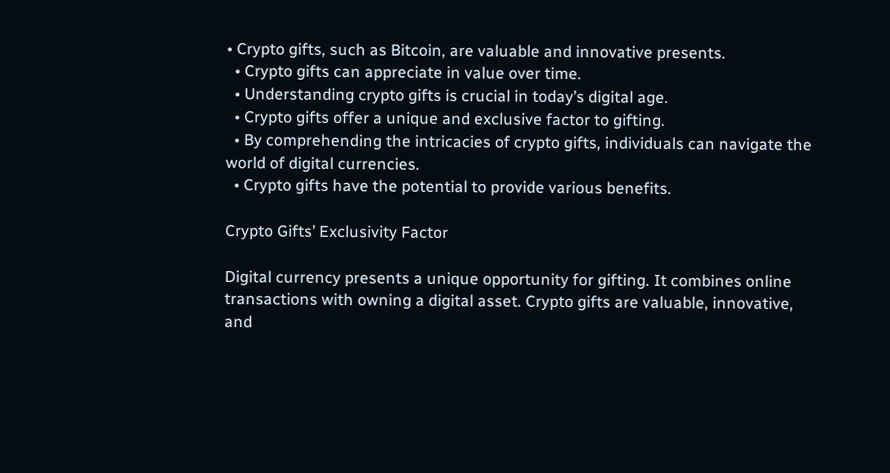• Crypto gifts, such as Bitcoin, are valuable and innovative presents.
  • Crypto gifts can appreciate in value over time.
  • Understanding crypto gifts is crucial in today’s digital age.
  • Crypto gifts offer a unique and exclusive factor to gifting.
  • By comprehending the intricacies of crypto gifts, individuals can navigate the world of digital currencies.
  • Crypto gifts have the potential to provide various benefits.

Crypto Gifts’ Exclusivity Factor

Digital currency presents a unique opportunity for gifting. It combines online transactions with owning a digital asset. Crypto gifts are valuable, innovative, and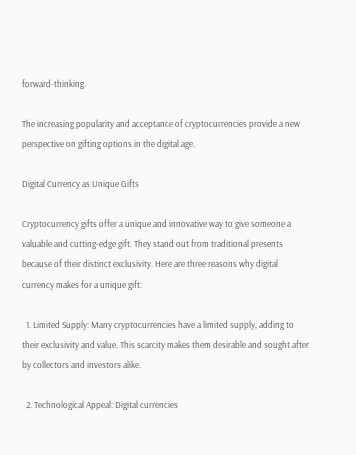forward-thinking.

The increasing popularity and acceptance of cryptocurrencies provide a new perspective on gifting options in the digital age.

Digital Currency as Unique Gifts

Cryptocurrency gifts offer a unique and innovative way to give someone a valuable and cutting-edge gift. They stand out from traditional presents because of their distinct exclusivity. Here are three reasons why digital currency makes for a unique gift:

  1. Limited Supply: Many cryptocurrencies have a limited supply, adding to their exclusivity and value. This scarcity makes them desirable and sought after by collectors and investors alike.

  2. Technological Appeal: Digital currencies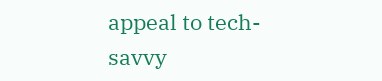appeal to tech-savvy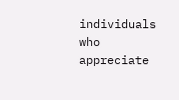individuals who appreciate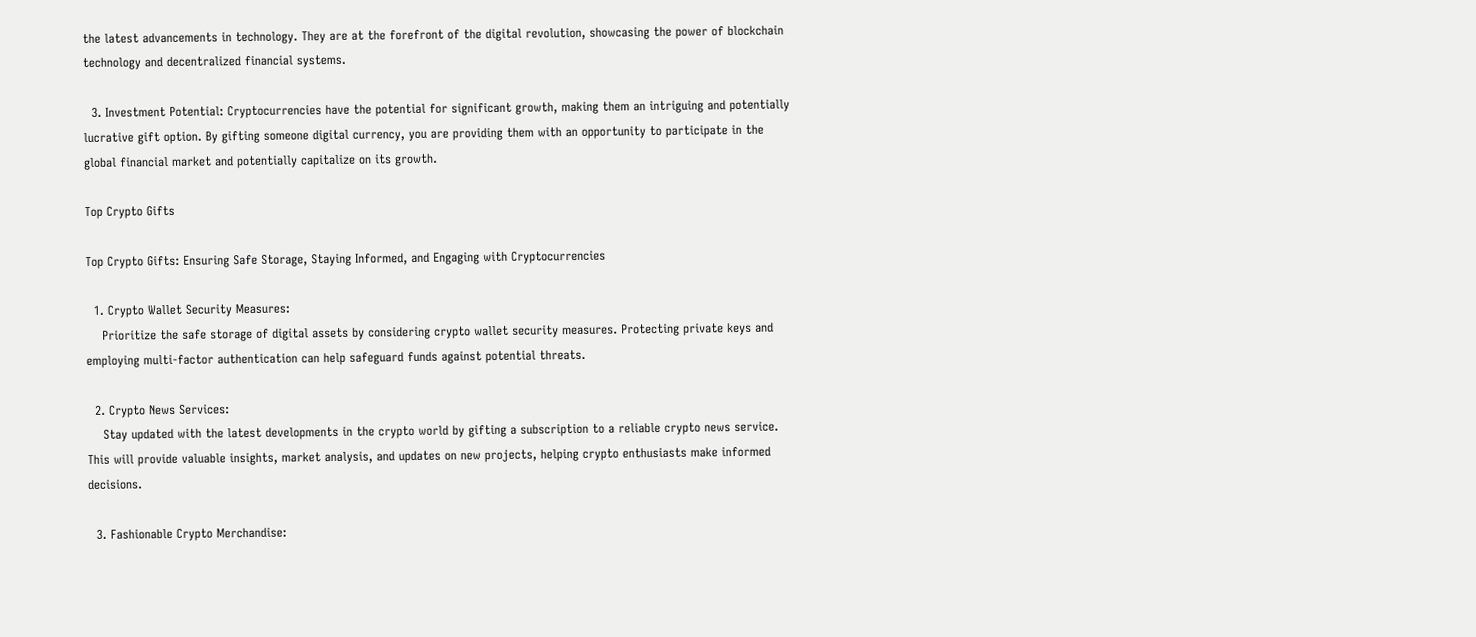the latest advancements in technology. They are at the forefront of the digital revolution, showcasing the power of blockchain technology and decentralized financial systems.

  3. Investment Potential: Cryptocurrencies have the potential for significant growth, making them an intriguing and potentially lucrative gift option. By gifting someone digital currency, you are providing them with an opportunity to participate in the global financial market and potentially capitalize on its growth.

Top Crypto Gifts

Top Crypto Gifts: Ensuring Safe Storage, Staying Informed, and Engaging with Cryptocurrencies

  1. Crypto Wallet Security Measures:
    Prioritize the safe storage of digital assets by considering crypto wallet security measures. Protecting private keys and employing multi-factor authentication can help safeguard funds against potential threats.

  2. Crypto News Services:
    Stay updated with the latest developments in the crypto world by gifting a subscription to a reliable crypto news service. This will provide valuable insights, market analysis, and updates on new projects, helping crypto enthusiasts make informed decisions.

  3. Fashionable Crypto Merchandise: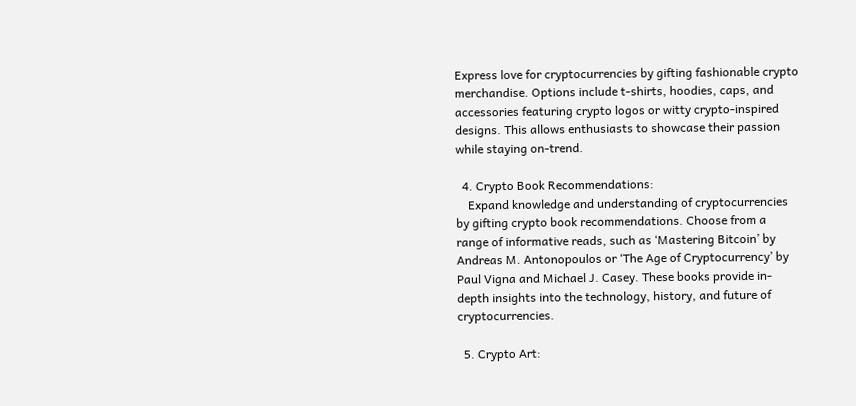Express love for cryptocurrencies by gifting fashionable crypto merchandise. Options include t-shirts, hoodies, caps, and accessories featuring crypto logos or witty crypto-inspired designs. This allows enthusiasts to showcase their passion while staying on-trend.

  4. Crypto Book Recommendations:
    Expand knowledge and understanding of cryptocurrencies by gifting crypto book recommendations. Choose from a range of informative reads, such as ‘Mastering Bitcoin’ by Andreas M. Antonopoulos or ‘The Age of Cryptocurrency’ by Paul Vigna and Michael J. Casey. These books provide in-depth insights into the technology, history, and future of cryptocurrencies.

  5. Crypto Art: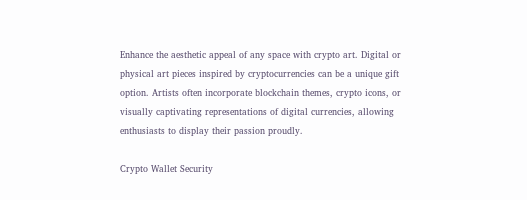Enhance the aesthetic appeal of any space with crypto art. Digital or physical art pieces inspired by cryptocurrencies can be a unique gift option. Artists often incorporate blockchain themes, crypto icons, or visually captivating representations of digital currencies, allowing enthusiasts to display their passion proudly.

Crypto Wallet Security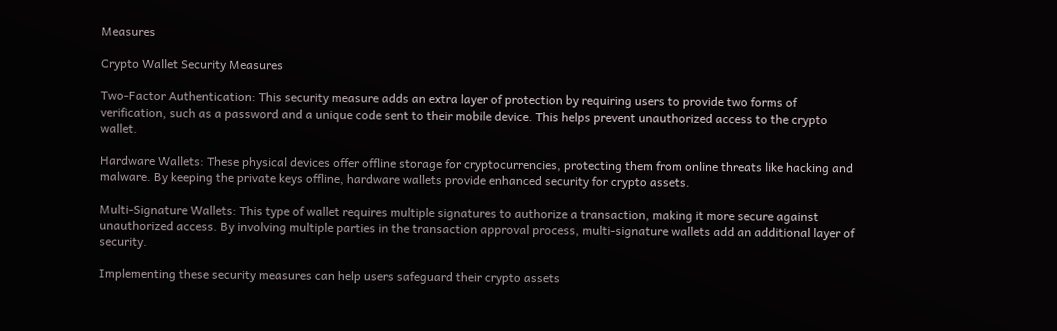Measures

Crypto Wallet Security Measures

Two-Factor Authentication: This security measure adds an extra layer of protection by requiring users to provide two forms of verification, such as a password and a unique code sent to their mobile device. This helps prevent unauthorized access to the crypto wallet.

Hardware Wallets: These physical devices offer offline storage for cryptocurrencies, protecting them from online threats like hacking and malware. By keeping the private keys offline, hardware wallets provide enhanced security for crypto assets.

Multi-Signature Wallets: This type of wallet requires multiple signatures to authorize a transaction, making it more secure against unauthorized access. By involving multiple parties in the transaction approval process, multi-signature wallets add an additional layer of security.

Implementing these security measures can help users safeguard their crypto assets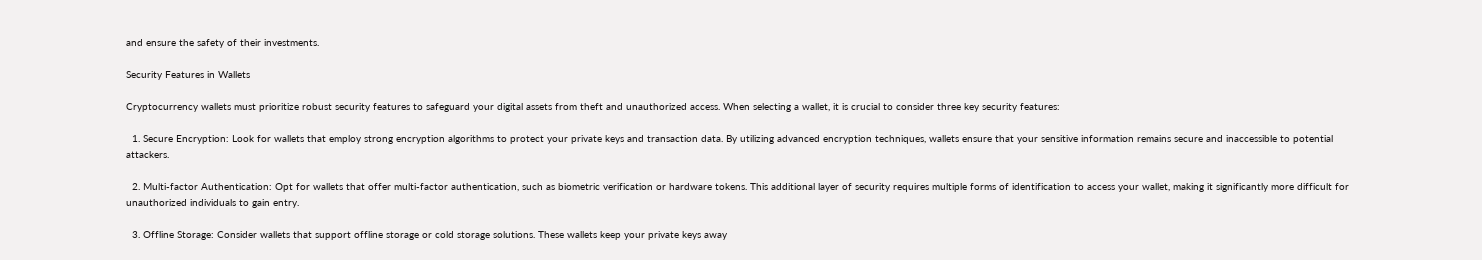and ensure the safety of their investments.

Security Features in Wallets

Cryptocurrency wallets must prioritize robust security features to safeguard your digital assets from theft and unauthorized access. When selecting a wallet, it is crucial to consider three key security features:

  1. Secure Encryption: Look for wallets that employ strong encryption algorithms to protect your private keys and transaction data. By utilizing advanced encryption techniques, wallets ensure that your sensitive information remains secure and inaccessible to potential attackers.

  2. Multi-factor Authentication: Opt for wallets that offer multi-factor authentication, such as biometric verification or hardware tokens. This additional layer of security requires multiple forms of identification to access your wallet, making it significantly more difficult for unauthorized individuals to gain entry.

  3. Offline Storage: Consider wallets that support offline storage or cold storage solutions. These wallets keep your private keys away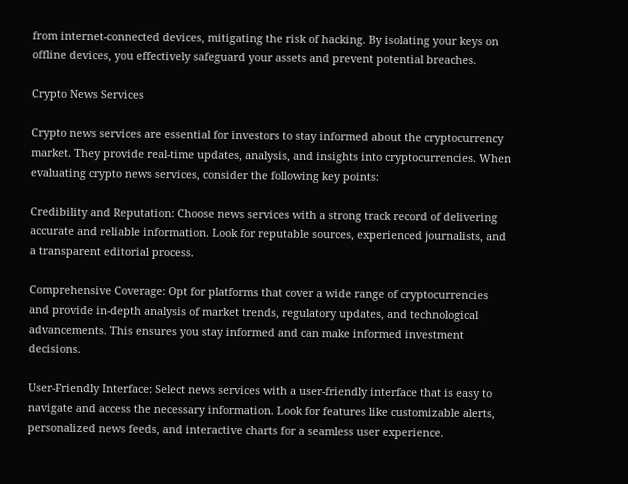from internet-connected devices, mitigating the risk of hacking. By isolating your keys on offline devices, you effectively safeguard your assets and prevent potential breaches.

Crypto News Services

Crypto news services are essential for investors to stay informed about the cryptocurrency market. They provide real-time updates, analysis, and insights into cryptocurrencies. When evaluating crypto news services, consider the following key points:

Credibility and Reputation: Choose news services with a strong track record of delivering accurate and reliable information. Look for reputable sources, experienced journalists, and a transparent editorial process.

Comprehensive Coverage: Opt for platforms that cover a wide range of cryptocurrencies and provide in-depth analysis of market trends, regulatory updates, and technological advancements. This ensures you stay informed and can make informed investment decisions.

User-Friendly Interface: Select news services with a user-friendly interface that is easy to navigate and access the necessary information. Look for features like customizable alerts, personalized news feeds, and interactive charts for a seamless user experience.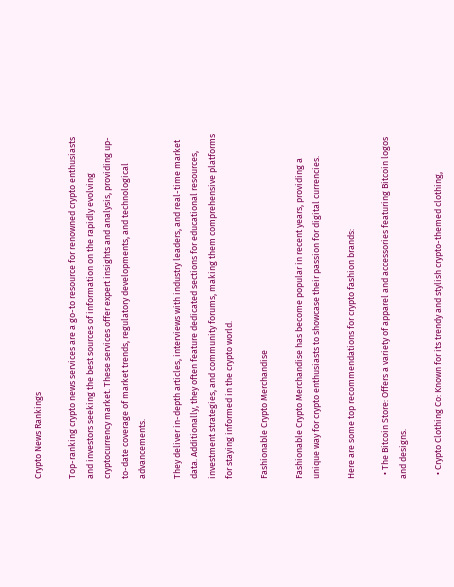Crypto News Rankings

Top-ranking crypto news services are a go-to resource for renowned crypto enthusiasts and investors seeking the best sources of information on the rapidly evolving cryptocurrency market. These services offer expert insights and analysis, providing up-to-date coverage of market trends, regulatory developments, and technological advancements.

They deliver in-depth articles, interviews with industry leaders, and real-time market data. Additionally, they often feature dedicated sections for educational resources, investment strategies, and community forums, making them comprehensive platforms for staying informed in the crypto world.

Fashionable Crypto Merchandise

Fashionable Crypto Merchandise has become popular in recent years, providing a unique way for crypto enthusiasts to showcase their passion for digital currencies.

Here are some top recommendations for crypto fashion brands:

  • The Bitcoin Store: Offers a variety of apparel and accessories featuring Bitcoin logos and designs.

  • Crypto Clothing Co: Known for its trendy and stylish crypto-themed clothing,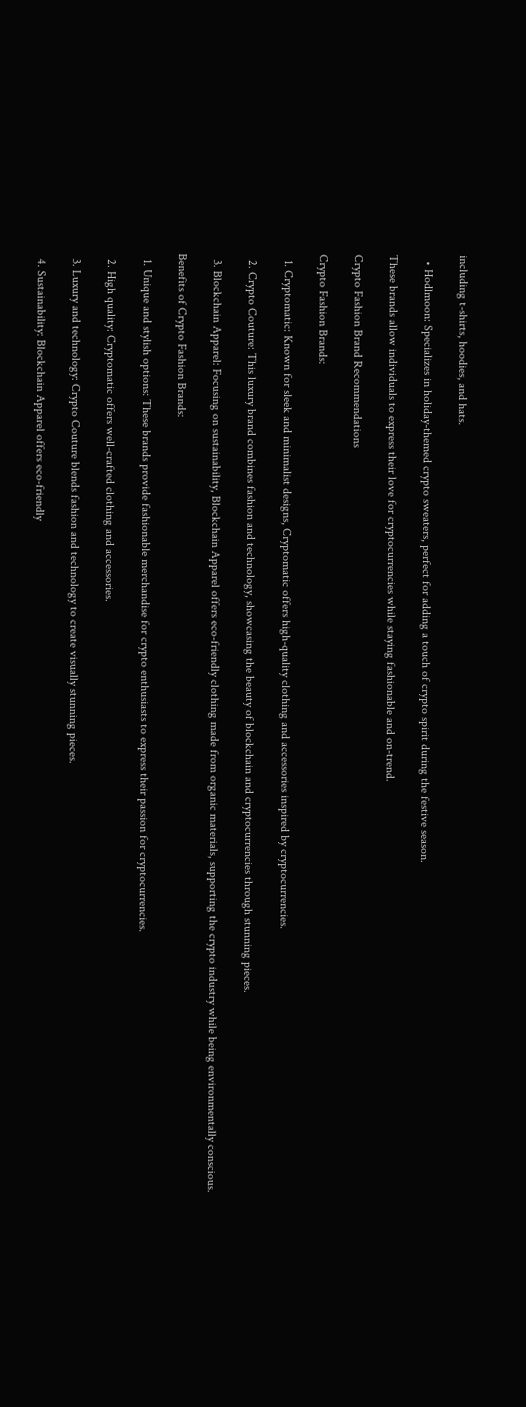including t-shirts, hoodies, and hats.

  • Hodlmoon: Specializes in holiday-themed crypto sweaters, perfect for adding a touch of crypto spirit during the festive season.

These brands allow individuals to express their love for cryptocurrencies while staying fashionable and on-trend.

Crypto Fashion Brand Recommendations

Crypto Fashion Brands:

  1. Cryptomatic: Known for sleek and minimalist designs, Cryptomatic offers high-quality clothing and accessories inspired by cryptocurrencies.

  2. Crypto Couture: This luxury brand combines fashion and technology, showcasing the beauty of blockchain and cryptocurrencies through stunning pieces.

  3. Blockchain Apparel: Focusing on sustainability, Blockchain Apparel offers eco-friendly clothing made from organic materials, supporting the crypto industry while being environmentally conscious.

Benefits of Crypto Fashion Brands:

  1. Unique and stylish options: These brands provide fashionable merchandise for crypto enthusiasts to express their passion for cryptocurrencies.

  2. High quality: Cryptomatic offers well-crafted clothing and accessories.

  3. Luxury and technology: Crypto Couture blends fashion and technology to create visually stunning pieces.

  4. Sustainability: Blockchain Apparel offers eco-friendly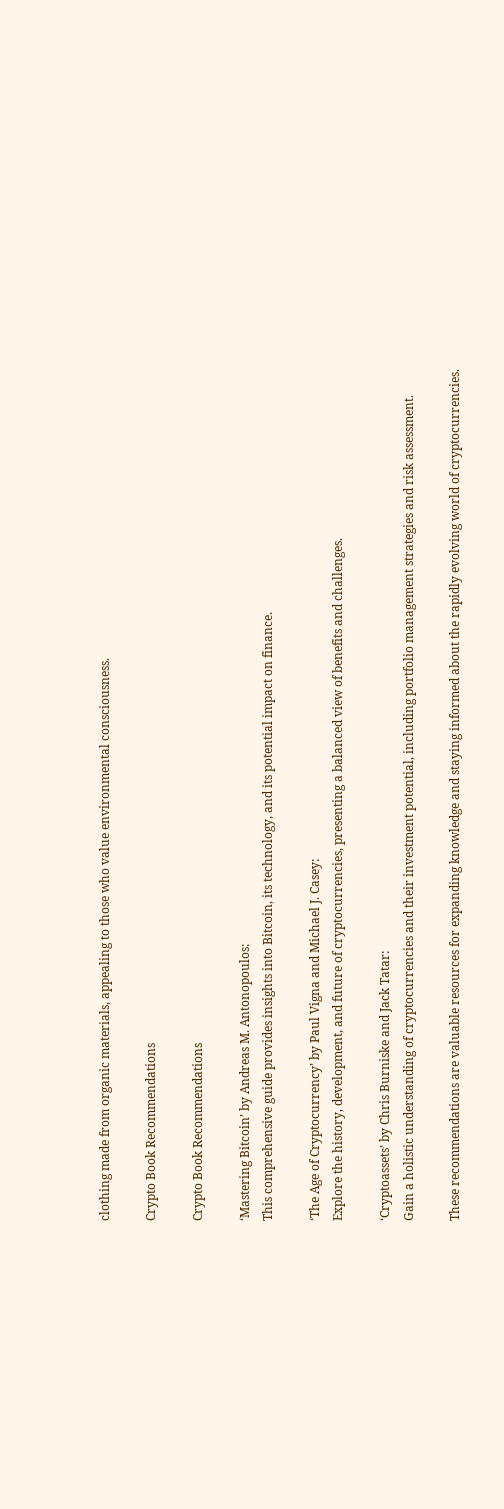clothing made from organic materials, appealing to those who value environmental consciousness.

Crypto Book Recommendations

Crypto Book Recommendations

‘Mastering Bitcoin’ by Andreas M. Antonopoulos:
This comprehensive guide provides insights into Bitcoin, its technology, and its potential impact on finance.

‘The Age of Cryptocurrency’ by Paul Vigna and Michael J. Casey:
Explore the history, development, and future of cryptocurrencies, presenting a balanced view of benefits and challenges.

‘Cryptoassets’ by Chris Burniske and Jack Tatar:
Gain a holistic understanding of cryptocurrencies and their investment potential, including portfolio management strategies and risk assessment.

These recommendations are valuable resources for expanding knowledge and staying informed about the rapidly evolving world of cryptocurrencies.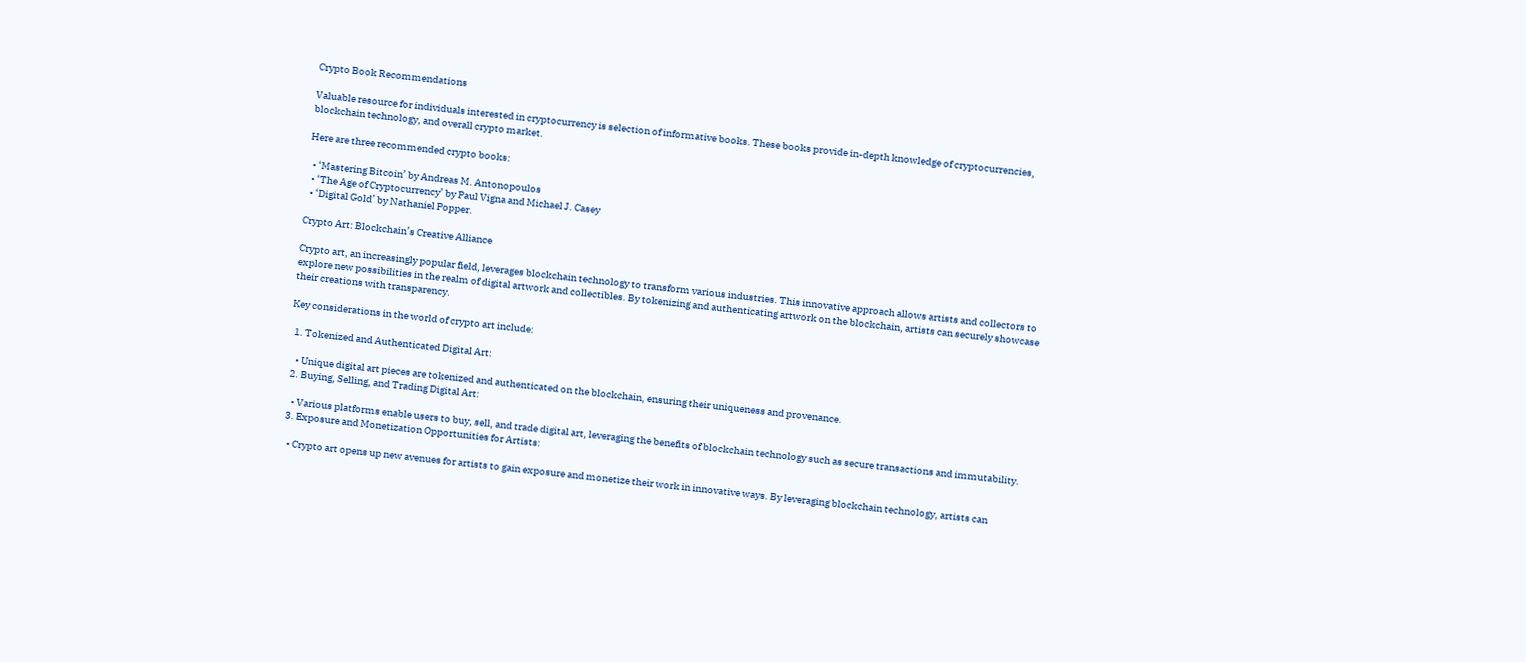Crypto Book Recommendations

Valuable resource for individuals interested in cryptocurrency is selection of informative books. These books provide in-depth knowledge of cryptocurrencies, blockchain technology, and overall crypto market.

Here are three recommended crypto books:

  • ‘Mastering Bitcoin’ by Andreas M. Antonopoulos
  • ‘The Age of Cryptocurrency’ by Paul Vigna and Michael J. Casey
  • ‘Digital Gold’ by Nathaniel Popper.

Crypto Art: Blockchain’s Creative Alliance

Crypto art, an increasingly popular field, leverages blockchain technology to transform various industries. This innovative approach allows artists and collectors to explore new possibilities in the realm of digital artwork and collectibles. By tokenizing and authenticating artwork on the blockchain, artists can securely showcase their creations with transparency.

Key considerations in the world of crypto art include:

  1. Tokenized and Authenticated Digital Art:

    • Unique digital art pieces are tokenized and authenticated on the blockchain, ensuring their uniqueness and provenance.
  2. Buying, Selling, and Trading Digital Art:

    • Various platforms enable users to buy, sell, and trade digital art, leveraging the benefits of blockchain technology such as secure transactions and immutability.
  3. Exposure and Monetization Opportunities for Artists:

    • Crypto art opens up new avenues for artists to gain exposure and monetize their work in innovative ways. By leveraging blockchain technology, artists can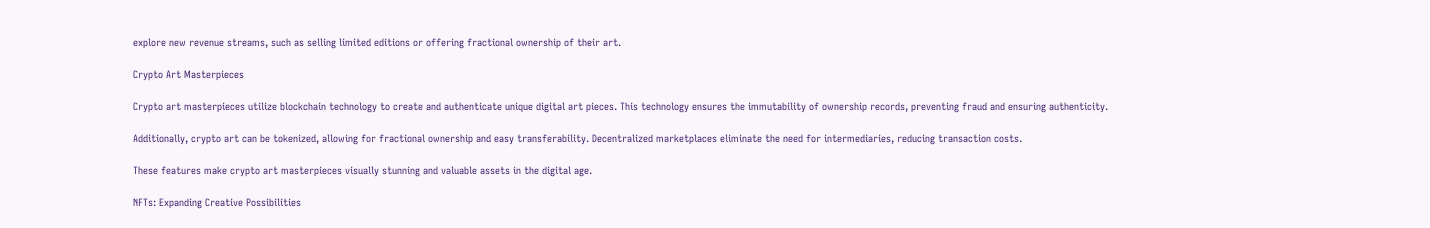explore new revenue streams, such as selling limited editions or offering fractional ownership of their art.

Crypto Art Masterpieces

Crypto art masterpieces utilize blockchain technology to create and authenticate unique digital art pieces. This technology ensures the immutability of ownership records, preventing fraud and ensuring authenticity.

Additionally, crypto art can be tokenized, allowing for fractional ownership and easy transferability. Decentralized marketplaces eliminate the need for intermediaries, reducing transaction costs.

These features make crypto art masterpieces visually stunning and valuable assets in the digital age.

NFTs: Expanding Creative Possibilities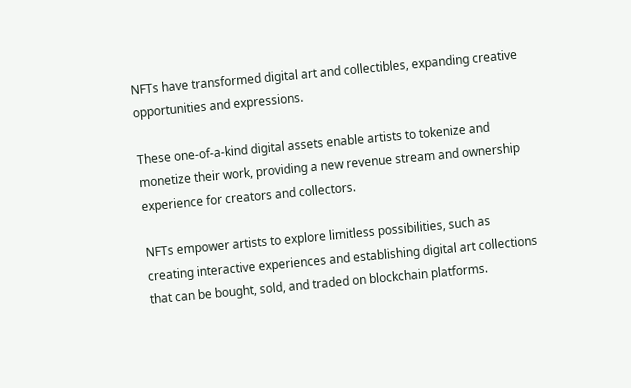NFTs have transformed digital art and collectibles, expanding creative opportunities and expressions.

These one-of-a-kind digital assets enable artists to tokenize and monetize their work, providing a new revenue stream and ownership experience for creators and collectors.

NFTs empower artists to explore limitless possibilities, such as creating interactive experiences and establishing digital art collections that can be bought, sold, and traded on blockchain platforms.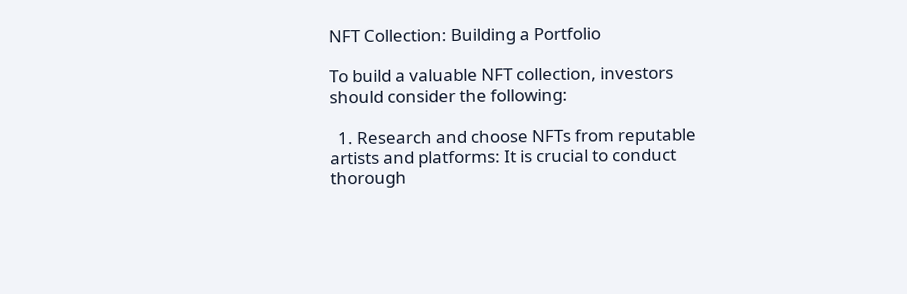NFT Collection: Building a Portfolio

To build a valuable NFT collection, investors should consider the following:

  1. Research and choose NFTs from reputable artists and platforms: It is crucial to conduct thorough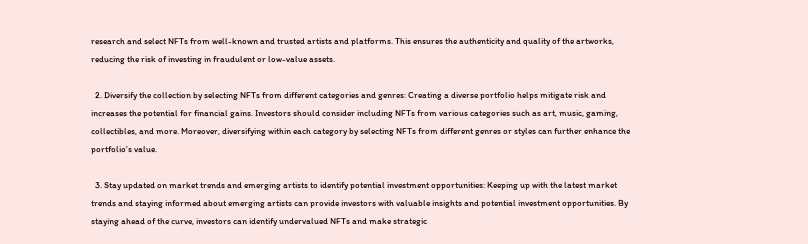research and select NFTs from well-known and trusted artists and platforms. This ensures the authenticity and quality of the artworks, reducing the risk of investing in fraudulent or low-value assets.

  2. Diversify the collection by selecting NFTs from different categories and genres: Creating a diverse portfolio helps mitigate risk and increases the potential for financial gains. Investors should consider including NFTs from various categories such as art, music, gaming, collectibles, and more. Moreover, diversifying within each category by selecting NFTs from different genres or styles can further enhance the portfolio’s value.

  3. Stay updated on market trends and emerging artists to identify potential investment opportunities: Keeping up with the latest market trends and staying informed about emerging artists can provide investors with valuable insights and potential investment opportunities. By staying ahead of the curve, investors can identify undervalued NFTs and make strategic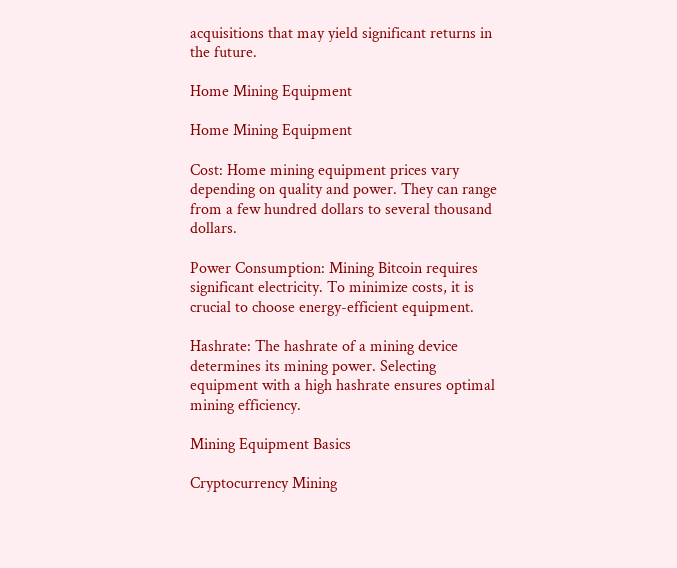acquisitions that may yield significant returns in the future.

Home Mining Equipment

Home Mining Equipment

Cost: Home mining equipment prices vary depending on quality and power. They can range from a few hundred dollars to several thousand dollars.

Power Consumption: Mining Bitcoin requires significant electricity. To minimize costs, it is crucial to choose energy-efficient equipment.

Hashrate: The hashrate of a mining device determines its mining power. Selecting equipment with a high hashrate ensures optimal mining efficiency.

Mining Equipment Basics

Cryptocurrency Mining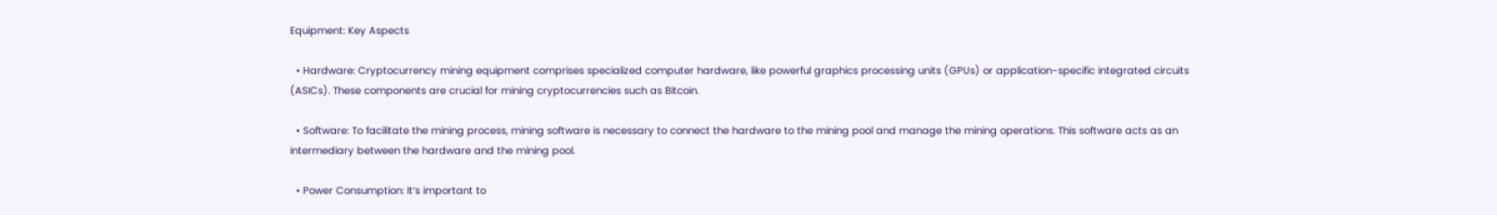Equipment: Key Aspects

  • Hardware: Cryptocurrency mining equipment comprises specialized computer hardware, like powerful graphics processing units (GPUs) or application-specific integrated circuits (ASICs). These components are crucial for mining cryptocurrencies such as Bitcoin.

  • Software: To facilitate the mining process, mining software is necessary to connect the hardware to the mining pool and manage the mining operations. This software acts as an intermediary between the hardware and the mining pool.

  • Power Consumption: It’s important to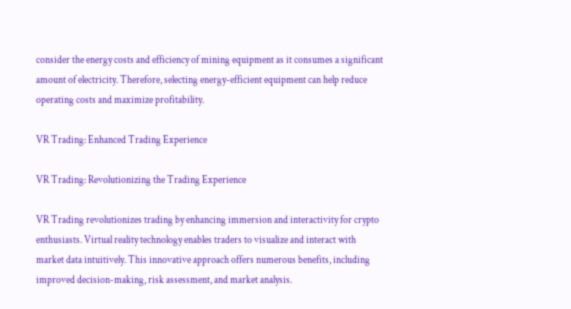consider the energy costs and efficiency of mining equipment as it consumes a significant amount of electricity. Therefore, selecting energy-efficient equipment can help reduce operating costs and maximize profitability.

VR Trading: Enhanced Trading Experience

VR Trading: Revolutionizing the Trading Experience

VR Trading revolutionizes trading by enhancing immersion and interactivity for crypto enthusiasts. Virtual reality technology enables traders to visualize and interact with market data intuitively. This innovative approach offers numerous benefits, including improved decision-making, risk assessment, and market analysis.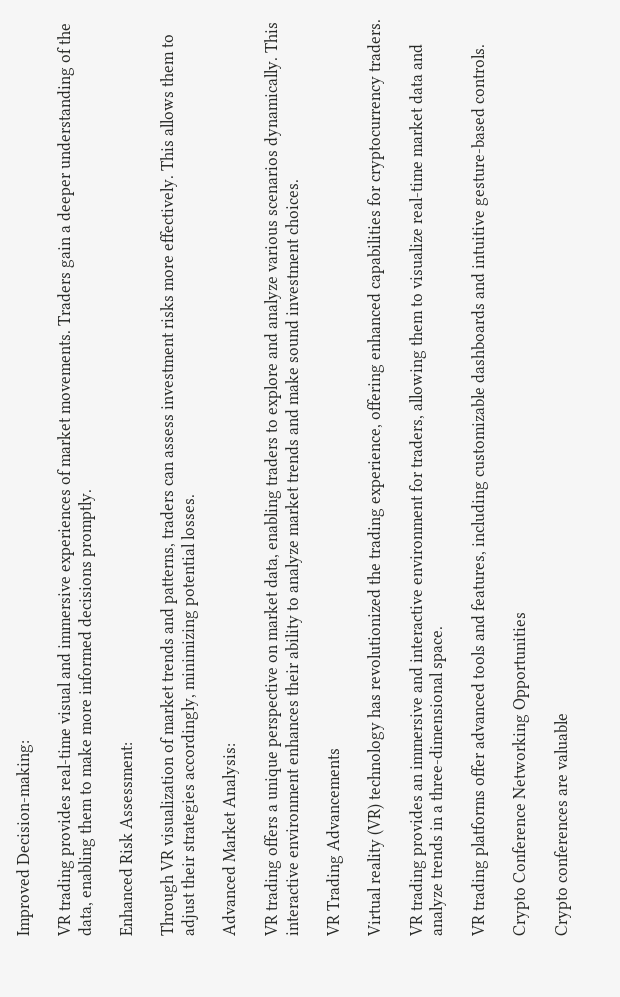Improved Decision-making:

VR trading provides real-time visual and immersive experiences of market movements. Traders gain a deeper understanding of the data, enabling them to make more informed decisions promptly.

Enhanced Risk Assessment:

Through VR visualization of market trends and patterns, traders can assess investment risks more effectively. This allows them to adjust their strategies accordingly, minimizing potential losses.

Advanced Market Analysis:

VR trading offers a unique perspective on market data, enabling traders to explore and analyze various scenarios dynamically. This interactive environment enhances their ability to analyze market trends and make sound investment choices.

VR Trading Advancements

Virtual reality (VR) technology has revolutionized the trading experience, offering enhanced capabilities for cryptocurrency traders.

VR trading provides an immersive and interactive environment for traders, allowing them to visualize real-time market data and analyze trends in a three-dimensional space.

VR trading platforms offer advanced tools and features, including customizable dashboards and intuitive gesture-based controls.

Crypto Conference Networking Opportunities

Crypto conferences are valuable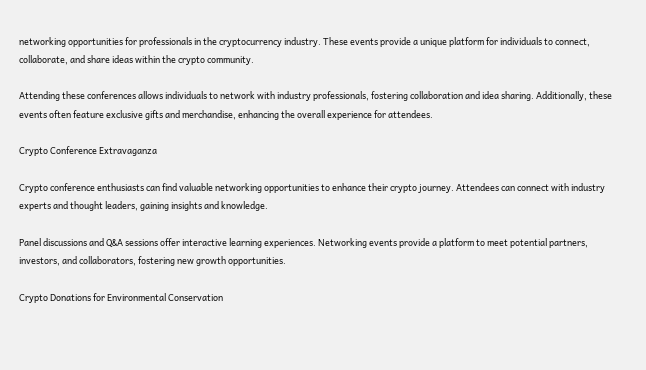networking opportunities for professionals in the cryptocurrency industry. These events provide a unique platform for individuals to connect, collaborate, and share ideas within the crypto community.

Attending these conferences allows individuals to network with industry professionals, fostering collaboration and idea sharing. Additionally, these events often feature exclusive gifts and merchandise, enhancing the overall experience for attendees.

Crypto Conference Extravaganza

Crypto conference enthusiasts can find valuable networking opportunities to enhance their crypto journey. Attendees can connect with industry experts and thought leaders, gaining insights and knowledge.

Panel discussions and Q&A sessions offer interactive learning experiences. Networking events provide a platform to meet potential partners, investors, and collaborators, fostering new growth opportunities.

Crypto Donations for Environmental Conservation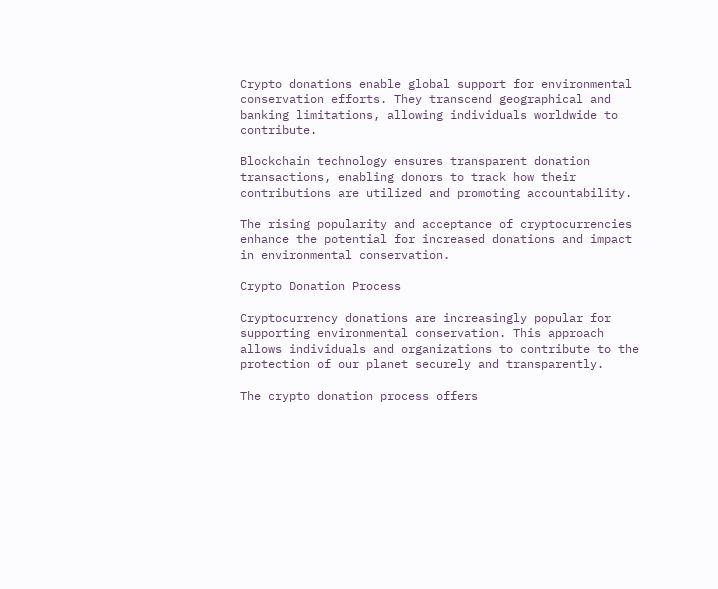Crypto donations enable global support for environmental conservation efforts. They transcend geographical and banking limitations, allowing individuals worldwide to contribute.

Blockchain technology ensures transparent donation transactions, enabling donors to track how their contributions are utilized and promoting accountability.

The rising popularity and acceptance of cryptocurrencies enhance the potential for increased donations and impact in environmental conservation.

Crypto Donation Process

Cryptocurrency donations are increasingly popular for supporting environmental conservation. This approach allows individuals and organizations to contribute to the protection of our planet securely and transparently.

The crypto donation process offers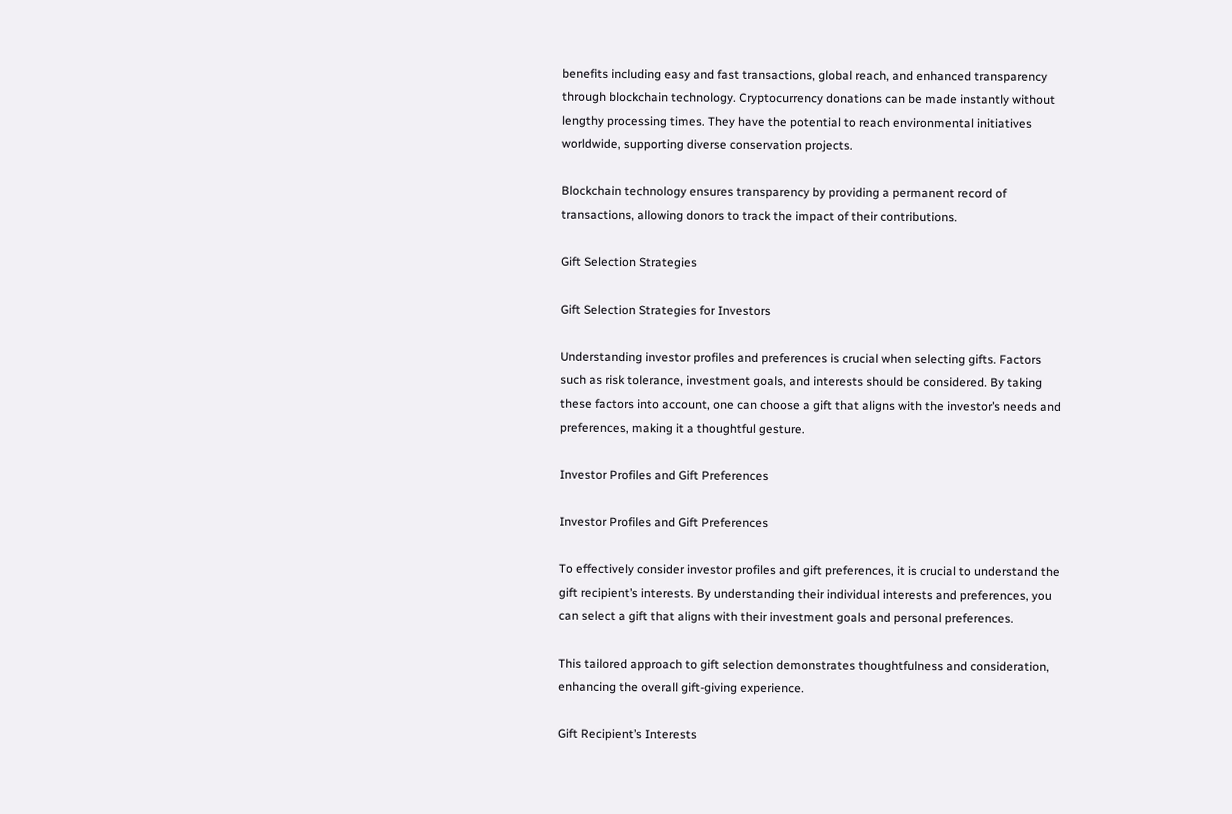benefits including easy and fast transactions, global reach, and enhanced transparency through blockchain technology. Cryptocurrency donations can be made instantly without lengthy processing times. They have the potential to reach environmental initiatives worldwide, supporting diverse conservation projects.

Blockchain technology ensures transparency by providing a permanent record of transactions, allowing donors to track the impact of their contributions.

Gift Selection Strategies

Gift Selection Strategies for Investors

Understanding investor profiles and preferences is crucial when selecting gifts. Factors such as risk tolerance, investment goals, and interests should be considered. By taking these factors into account, one can choose a gift that aligns with the investor’s needs and preferences, making it a thoughtful gesture.

Investor Profiles and Gift Preferences

Investor Profiles and Gift Preferences

To effectively consider investor profiles and gift preferences, it is crucial to understand the gift recipient’s interests. By understanding their individual interests and preferences, you can select a gift that aligns with their investment goals and personal preferences.

This tailored approach to gift selection demonstrates thoughtfulness and consideration, enhancing the overall gift-giving experience.

Gift Recipient’s Interests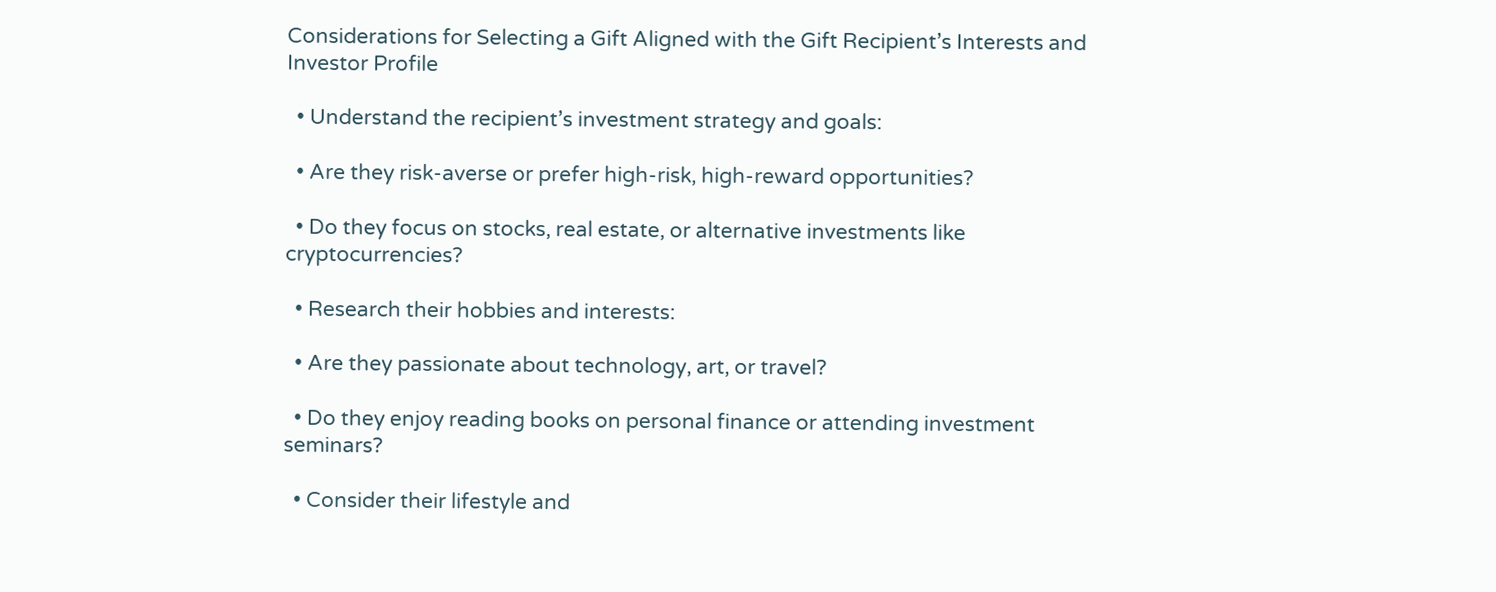Considerations for Selecting a Gift Aligned with the Gift Recipient’s Interests and Investor Profile

  • Understand the recipient’s investment strategy and goals:

  • Are they risk-averse or prefer high-risk, high-reward opportunities?

  • Do they focus on stocks, real estate, or alternative investments like cryptocurrencies?

  • Research their hobbies and interests:

  • Are they passionate about technology, art, or travel?

  • Do they enjoy reading books on personal finance or attending investment seminars?

  • Consider their lifestyle and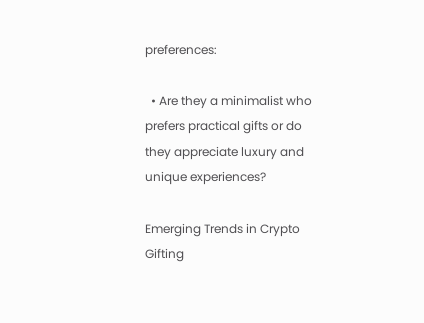preferences:

  • Are they a minimalist who prefers practical gifts or do they appreciate luxury and unique experiences?

Emerging Trends in Crypto Gifting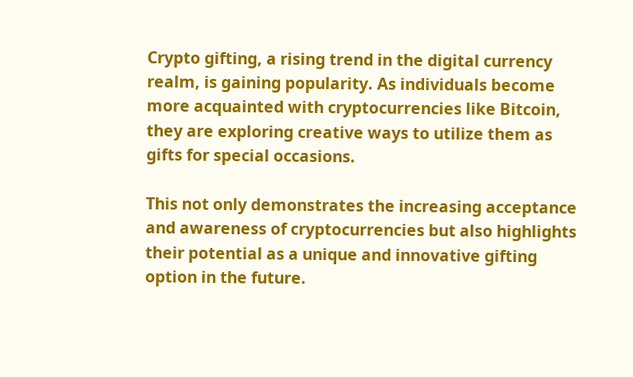Crypto gifting, a rising trend in the digital currency realm, is gaining popularity. As individuals become more acquainted with cryptocurrencies like Bitcoin, they are exploring creative ways to utilize them as gifts for special occasions.

This not only demonstrates the increasing acceptance and awareness of cryptocurrencies but also highlights their potential as a unique and innovative gifting option in the future.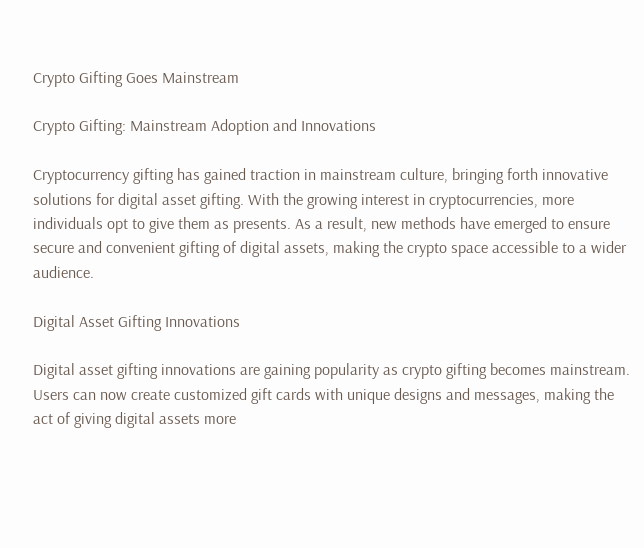Crypto Gifting Goes Mainstream

Crypto Gifting: Mainstream Adoption and Innovations

Cryptocurrency gifting has gained traction in mainstream culture, bringing forth innovative solutions for digital asset gifting. With the growing interest in cryptocurrencies, more individuals opt to give them as presents. As a result, new methods have emerged to ensure secure and convenient gifting of digital assets, making the crypto space accessible to a wider audience.

Digital Asset Gifting Innovations

Digital asset gifting innovations are gaining popularity as crypto gifting becomes mainstream. Users can now create customized gift cards with unique designs and messages, making the act of giving digital assets more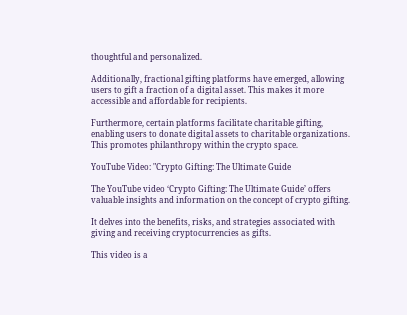thoughtful and personalized.

Additionally, fractional gifting platforms have emerged, allowing users to gift a fraction of a digital asset. This makes it more accessible and affordable for recipients.

Furthermore, certain platforms facilitate charitable gifting, enabling users to donate digital assets to charitable organizations. This promotes philanthropy within the crypto space.

YouTube Video: "Crypto Gifting: The Ultimate Guide

The YouTube video ‘Crypto Gifting: The Ultimate Guide’ offers valuable insights and information on the concept of crypto gifting.

It delves into the benefits, risks, and strategies associated with giving and receiving cryptocurrencies as gifts.

This video is a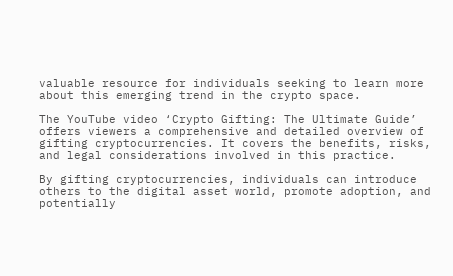valuable resource for individuals seeking to learn more about this emerging trend in the crypto space.

The YouTube video ‘Crypto Gifting: The Ultimate Guide’ offers viewers a comprehensive and detailed overview of gifting cryptocurrencies. It covers the benefits, risks, and legal considerations involved in this practice.

By gifting cryptocurrencies, individuals can introduce others to the digital asset world, promote adoption, and potentially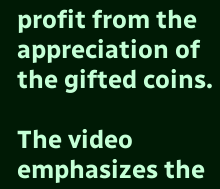profit from the appreciation of the gifted coins.

The video emphasizes the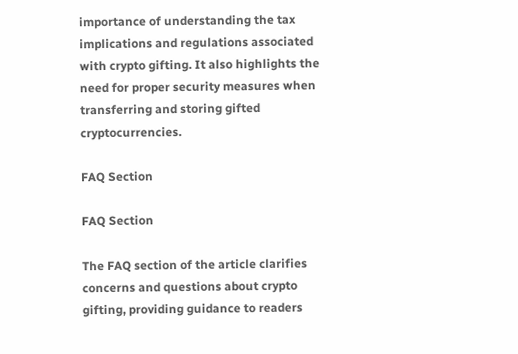importance of understanding the tax implications and regulations associated with crypto gifting. It also highlights the need for proper security measures when transferring and storing gifted cryptocurrencies.

FAQ Section

FAQ Section

The FAQ section of the article clarifies concerns and questions about crypto gifting, providing guidance to readers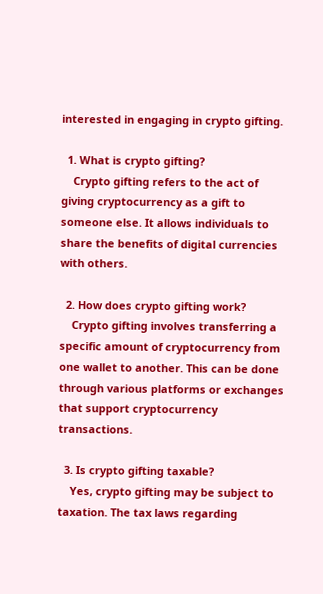interested in engaging in crypto gifting.

  1. What is crypto gifting?
    Crypto gifting refers to the act of giving cryptocurrency as a gift to someone else. It allows individuals to share the benefits of digital currencies with others.

  2. How does crypto gifting work?
    Crypto gifting involves transferring a specific amount of cryptocurrency from one wallet to another. This can be done through various platforms or exchanges that support cryptocurrency transactions.

  3. Is crypto gifting taxable?
    Yes, crypto gifting may be subject to taxation. The tax laws regarding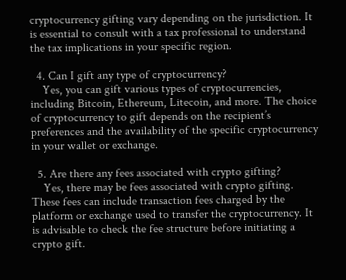cryptocurrency gifting vary depending on the jurisdiction. It is essential to consult with a tax professional to understand the tax implications in your specific region.

  4. Can I gift any type of cryptocurrency?
    Yes, you can gift various types of cryptocurrencies, including Bitcoin, Ethereum, Litecoin, and more. The choice of cryptocurrency to gift depends on the recipient’s preferences and the availability of the specific cryptocurrency in your wallet or exchange.

  5. Are there any fees associated with crypto gifting?
    Yes, there may be fees associated with crypto gifting. These fees can include transaction fees charged by the platform or exchange used to transfer the cryptocurrency. It is advisable to check the fee structure before initiating a crypto gift.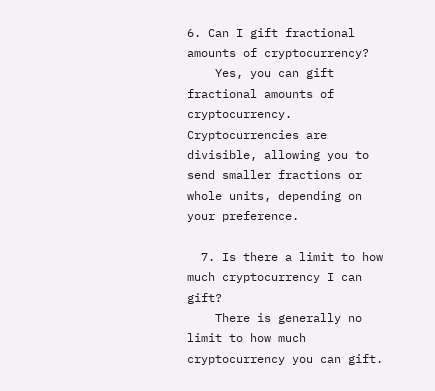6. Can I gift fractional amounts of cryptocurrency?
    Yes, you can gift fractional amounts of cryptocurrency. Cryptocurrencies are divisible, allowing you to send smaller fractions or whole units, depending on your preference.

  7. Is there a limit to how much cryptocurrency I can gift?
    There is generally no limit to how much cryptocurrency you can gift.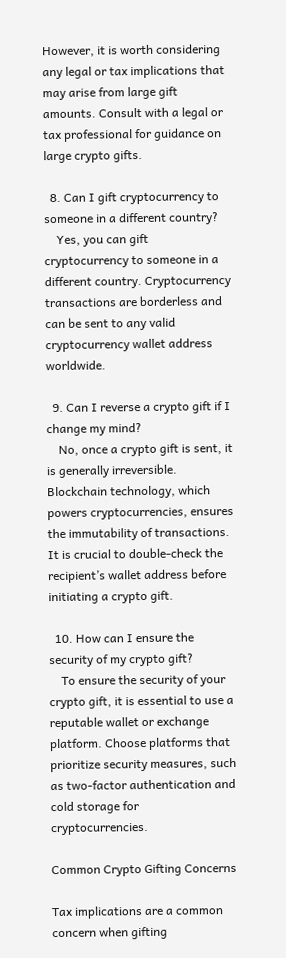However, it is worth considering any legal or tax implications that may arise from large gift amounts. Consult with a legal or tax professional for guidance on large crypto gifts.

  8. Can I gift cryptocurrency to someone in a different country?
    Yes, you can gift cryptocurrency to someone in a different country. Cryptocurrency transactions are borderless and can be sent to any valid cryptocurrency wallet address worldwide.

  9. Can I reverse a crypto gift if I change my mind?
    No, once a crypto gift is sent, it is generally irreversible. Blockchain technology, which powers cryptocurrencies, ensures the immutability of transactions. It is crucial to double-check the recipient’s wallet address before initiating a crypto gift.

  10. How can I ensure the security of my crypto gift?
    To ensure the security of your crypto gift, it is essential to use a reputable wallet or exchange platform. Choose platforms that prioritize security measures, such as two-factor authentication and cold storage for cryptocurrencies.

Common Crypto Gifting Concerns

Tax implications are a common concern when gifting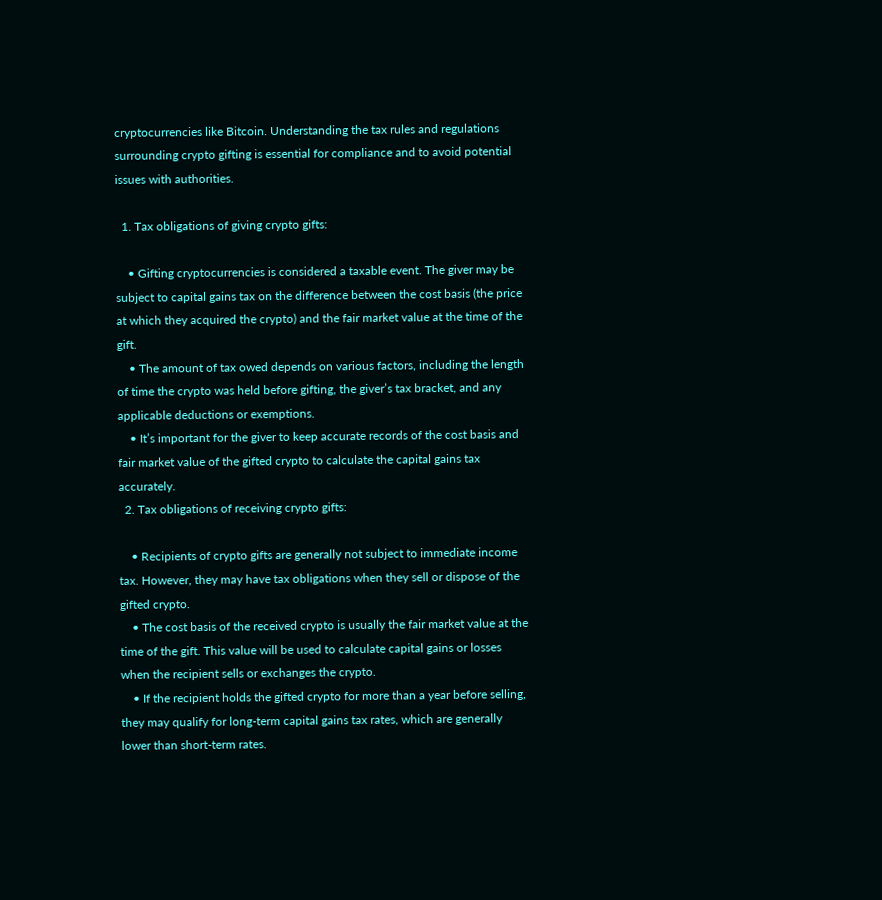cryptocurrencies like Bitcoin. Understanding the tax rules and regulations surrounding crypto gifting is essential for compliance and to avoid potential issues with authorities.

  1. Tax obligations of giving crypto gifts:

    • Gifting cryptocurrencies is considered a taxable event. The giver may be subject to capital gains tax on the difference between the cost basis (the price at which they acquired the crypto) and the fair market value at the time of the gift.
    • The amount of tax owed depends on various factors, including the length of time the crypto was held before gifting, the giver’s tax bracket, and any applicable deductions or exemptions.
    • It’s important for the giver to keep accurate records of the cost basis and fair market value of the gifted crypto to calculate the capital gains tax accurately.
  2. Tax obligations of receiving crypto gifts:

    • Recipients of crypto gifts are generally not subject to immediate income tax. However, they may have tax obligations when they sell or dispose of the gifted crypto.
    • The cost basis of the received crypto is usually the fair market value at the time of the gift. This value will be used to calculate capital gains or losses when the recipient sells or exchanges the crypto.
    • If the recipient holds the gifted crypto for more than a year before selling, they may qualify for long-term capital gains tax rates, which are generally lower than short-term rates.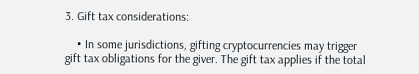3. Gift tax considerations:

    • In some jurisdictions, gifting cryptocurrencies may trigger gift tax obligations for the giver. The gift tax applies if the total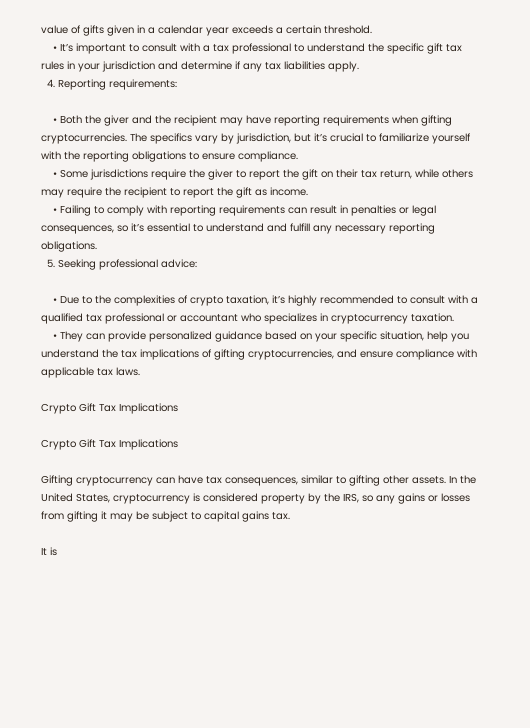value of gifts given in a calendar year exceeds a certain threshold.
    • It’s important to consult with a tax professional to understand the specific gift tax rules in your jurisdiction and determine if any tax liabilities apply.
  4. Reporting requirements:

    • Both the giver and the recipient may have reporting requirements when gifting cryptocurrencies. The specifics vary by jurisdiction, but it’s crucial to familiarize yourself with the reporting obligations to ensure compliance.
    • Some jurisdictions require the giver to report the gift on their tax return, while others may require the recipient to report the gift as income.
    • Failing to comply with reporting requirements can result in penalties or legal consequences, so it’s essential to understand and fulfill any necessary reporting obligations.
  5. Seeking professional advice:

    • Due to the complexities of crypto taxation, it’s highly recommended to consult with a qualified tax professional or accountant who specializes in cryptocurrency taxation.
    • They can provide personalized guidance based on your specific situation, help you understand the tax implications of gifting cryptocurrencies, and ensure compliance with applicable tax laws.

Crypto Gift Tax Implications

Crypto Gift Tax Implications

Gifting cryptocurrency can have tax consequences, similar to gifting other assets. In the United States, cryptocurrency is considered property by the IRS, so any gains or losses from gifting it may be subject to capital gains tax.

It is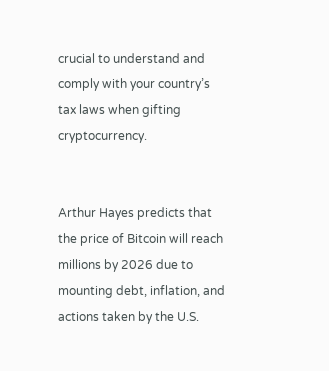crucial to understand and comply with your country’s tax laws when gifting cryptocurrency.


Arthur Hayes predicts that the price of Bitcoin will reach millions by 2026 due to mounting debt, inflation, and actions taken by the U.S.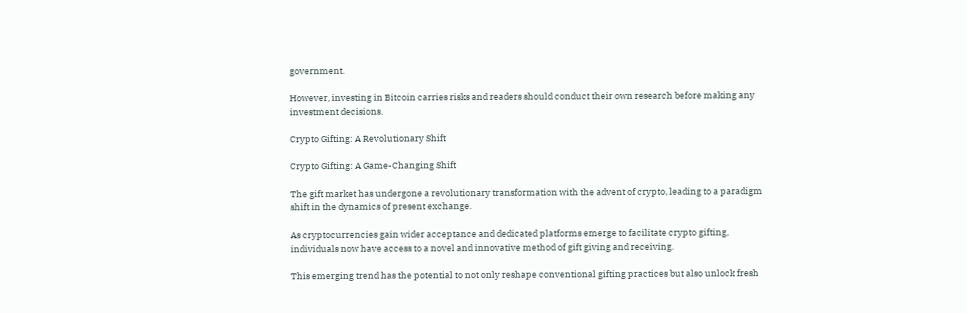government.

However, investing in Bitcoin carries risks and readers should conduct their own research before making any investment decisions.

Crypto Gifting: A Revolutionary Shift

Crypto Gifting: A Game-Changing Shift

The gift market has undergone a revolutionary transformation with the advent of crypto, leading to a paradigm shift in the dynamics of present exchange.

As cryptocurrencies gain wider acceptance and dedicated platforms emerge to facilitate crypto gifting, individuals now have access to a novel and innovative method of gift giving and receiving.

This emerging trend has the potential to not only reshape conventional gifting practices but also unlock fresh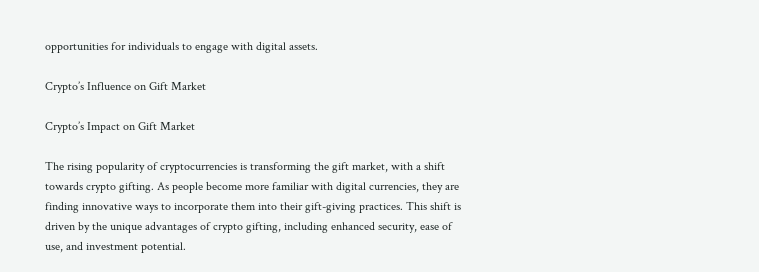opportunities for individuals to engage with digital assets.

Crypto’s Influence on Gift Market

Crypto’s Impact on Gift Market

The rising popularity of cryptocurrencies is transforming the gift market, with a shift towards crypto gifting. As people become more familiar with digital currencies, they are finding innovative ways to incorporate them into their gift-giving practices. This shift is driven by the unique advantages of crypto gifting, including enhanced security, ease of use, and investment potential.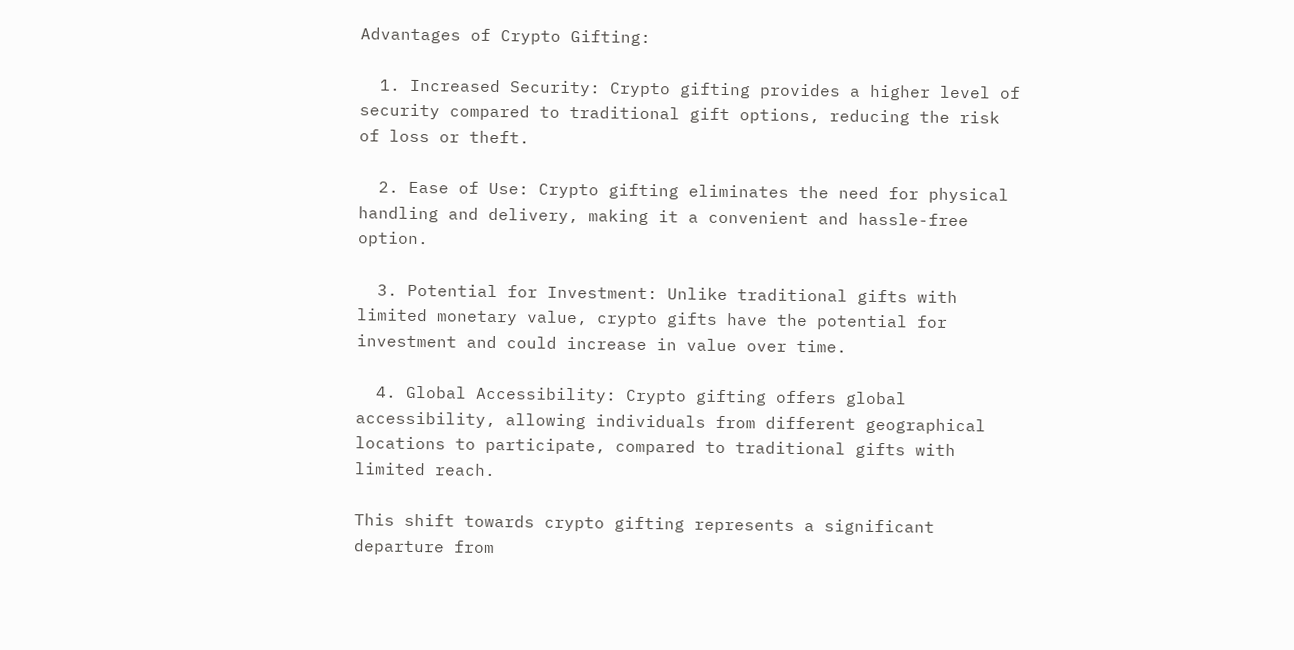Advantages of Crypto Gifting:

  1. Increased Security: Crypto gifting provides a higher level of security compared to traditional gift options, reducing the risk of loss or theft.

  2. Ease of Use: Crypto gifting eliminates the need for physical handling and delivery, making it a convenient and hassle-free option.

  3. Potential for Investment: Unlike traditional gifts with limited monetary value, crypto gifts have the potential for investment and could increase in value over time.

  4. Global Accessibility: Crypto gifting offers global accessibility, allowing individuals from different geographical locations to participate, compared to traditional gifts with limited reach.

This shift towards crypto gifting represents a significant departure from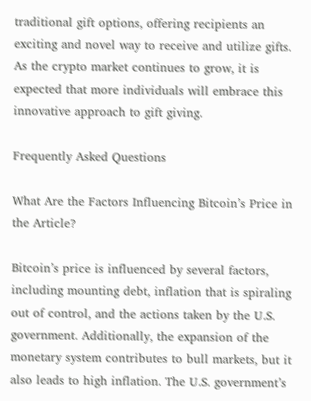traditional gift options, offering recipients an exciting and novel way to receive and utilize gifts. As the crypto market continues to grow, it is expected that more individuals will embrace this innovative approach to gift giving.

Frequently Asked Questions

What Are the Factors Influencing Bitcoin’s Price in the Article?

Bitcoin’s price is influenced by several factors, including mounting debt, inflation that is spiraling out of control, and the actions taken by the U.S. government. Additionally, the expansion of the monetary system contributes to bull markets, but it also leads to high inflation. The U.S. government’s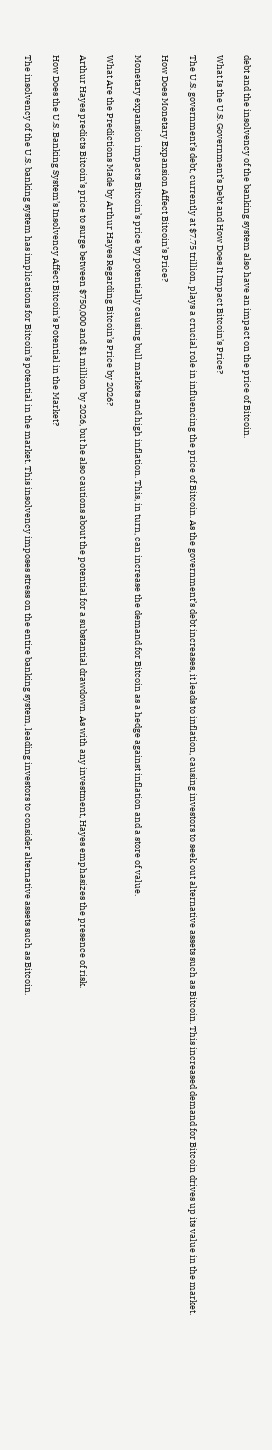debt and the insolvency of the banking system also have an impact on the price of Bitcoin.

What Is the U.S. Government’s Debt and How Does It Impact Bitcoin’s Price?

The U.S. government’s debt, currently at $7.75 trillion, plays a crucial role in influencing the price of Bitcoin. As the government’s debt increases, it leads to inflation, causing investors to seek out alternative assets such as Bitcoin. This increased demand for Bitcoin drives up its value in the market.

How Does Monetary Expansion Affect Bitcoin’s Price?

Monetary expansion impacts Bitcoin’s price by potentially causing bull markets and high inflation. This, in turn, can increase the demand for Bitcoin as a hedge against inflation and a store of value.

What Are the Predictions Made by Arthur Hayes Regarding Bitcoin’s Price by 2026?

Arthur Hayes predicts Bitcoin’s price to surge between $750,000 and $1 million by 2026, but he also cautions about the potential for a substantial drawdown. As with any investment, Hayes emphasizes the presence of risk.

How Does the U.S. Banking System’s Insolvency Affect Bitcoin’s Potential in the Market?

The insolvency of the U.S. banking system has implications for Bitcoin’s potential in the market. This insolvency imposes stress on the entire banking system, leading investors to consider alternative assets such as Bitcoin.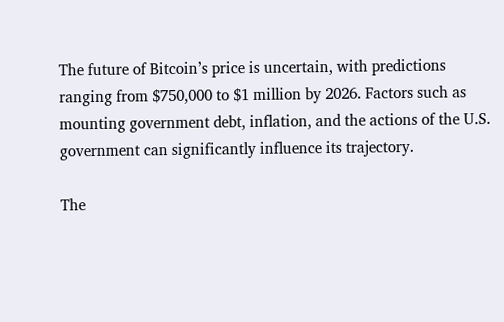The future of Bitcoin’s price is uncertain, with predictions ranging from $750,000 to $1 million by 2026. Factors such as mounting government debt, inflation, and the actions of the U.S. government can significantly influence its trajectory.

The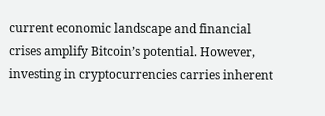current economic landscape and financial crises amplify Bitcoin’s potential. However, investing in cryptocurrencies carries inherent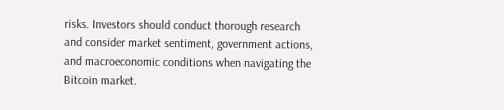risks. Investors should conduct thorough research and consider market sentiment, government actions, and macroeconomic conditions when navigating the Bitcoin market.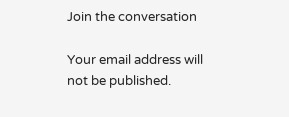Join the conversation

Your email address will not be published.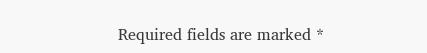Required fields are marked *